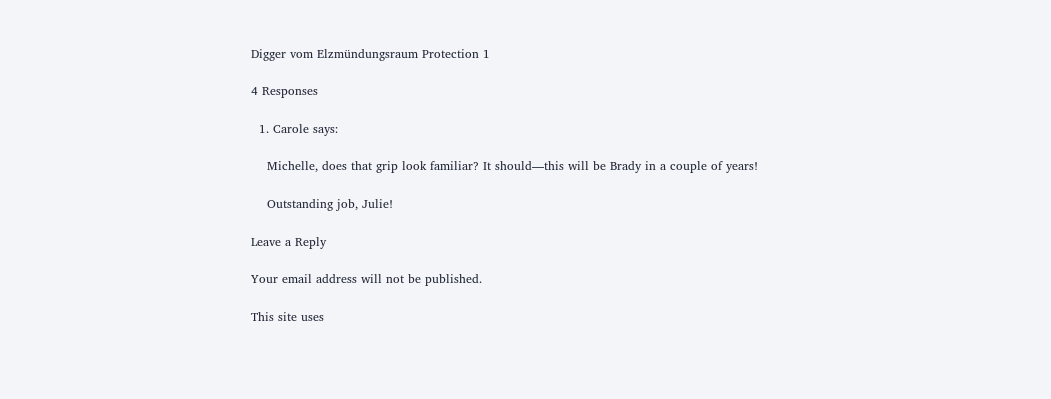Digger vom Elzmündungsraum Protection 1

4 Responses

  1. Carole says:

    Michelle, does that grip look familiar? It should—this will be Brady in a couple of years!

    Outstanding job, Julie!

Leave a Reply

Your email address will not be published.

This site uses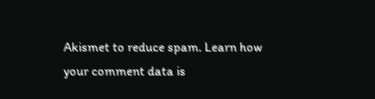Akismet to reduce spam. Learn how your comment data is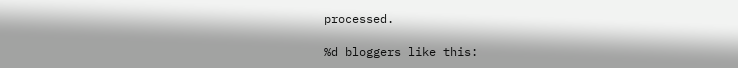processed.

%d bloggers like this: